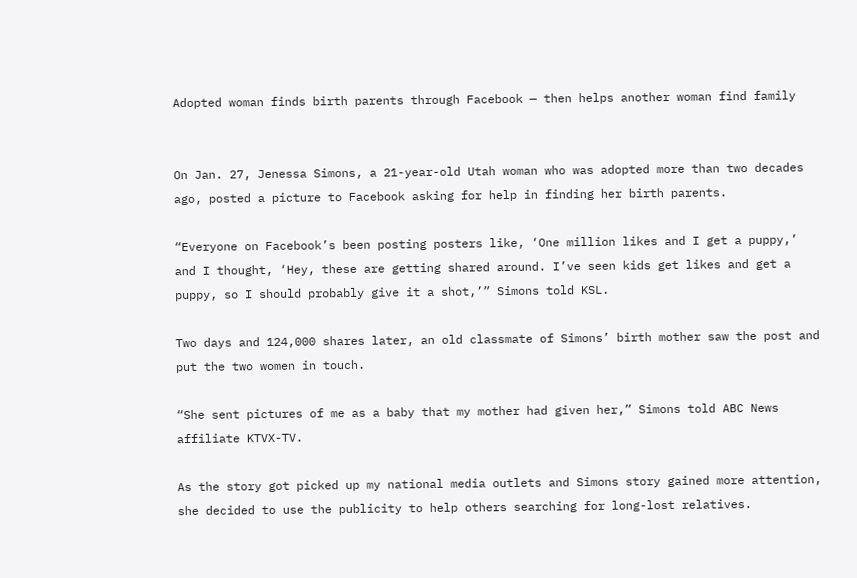Adopted woman finds birth parents through Facebook — then helps another woman find family


On Jan. 27, Jenessa Simons, a 21-year-old Utah woman who was adopted more than two decades ago, posted a picture to Facebook asking for help in finding her birth parents.

“Everyone on Facebook’s been posting posters like, ‘One million likes and I get a puppy,’ and I thought, ‘Hey, these are getting shared around. I’ve seen kids get likes and get a puppy, so I should probably give it a shot,’” Simons told KSL.

Two days and 124,000 shares later, an old classmate of Simons’ birth mother saw the post and put the two women in touch.

“She sent pictures of me as a baby that my mother had given her,” Simons told ABC News affiliate KTVX-TV.

As the story got picked up my national media outlets and Simons story gained more attention, she decided to use the publicity to help others searching for long-lost relatives.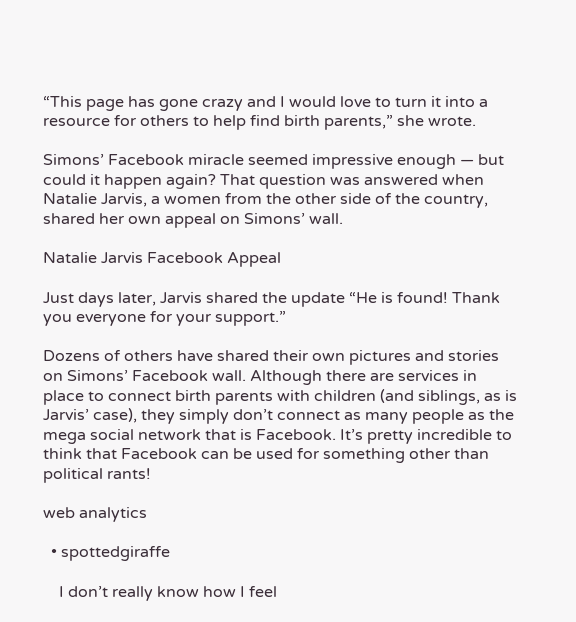“This page has gone crazy and I would love to turn it into a resource for others to help find birth parents,” she wrote.

Simons’ Facebook miracle seemed impressive enough — but could it happen again? That question was answered when Natalie Jarvis, a women from the other side of the country, shared her own appeal on Simons’ wall.

Natalie Jarvis Facebook Appeal

Just days later, Jarvis shared the update “He is found! Thank you everyone for your support.”

Dozens of others have shared their own pictures and stories on Simons’ Facebook wall. Although there are services in place to connect birth parents with children (and siblings, as is Jarvis’ case), they simply don’t connect as many people as the mega social network that is Facebook. It’s pretty incredible to think that Facebook can be used for something other than political rants!

web analytics

  • spottedgiraffe

    I don’t really know how I feel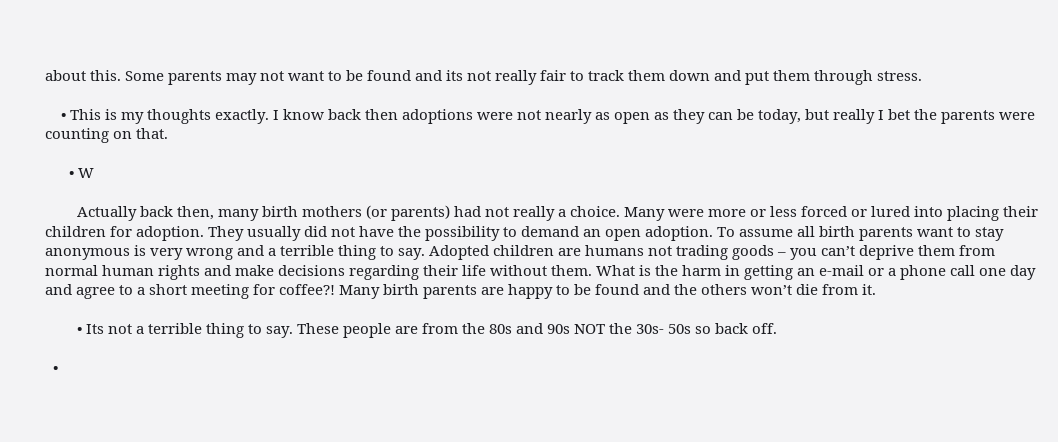about this. Some parents may not want to be found and its not really fair to track them down and put them through stress.

    • This is my thoughts exactly. I know back then adoptions were not nearly as open as they can be today, but really I bet the parents were counting on that.

      • W

        Actually back then, many birth mothers (or parents) had not really a choice. Many were more or less forced or lured into placing their children for adoption. They usually did not have the possibility to demand an open adoption. To assume all birth parents want to stay anonymous is very wrong and a terrible thing to say. Adopted children are humans not trading goods – you can’t deprive them from normal human rights and make decisions regarding their life without them. What is the harm in getting an e-mail or a phone call one day and agree to a short meeting for coffee?! Many birth parents are happy to be found and the others won’t die from it.

        • Its not a terrible thing to say. These people are from the 80s and 90s NOT the 30s- 50s so back off.

  •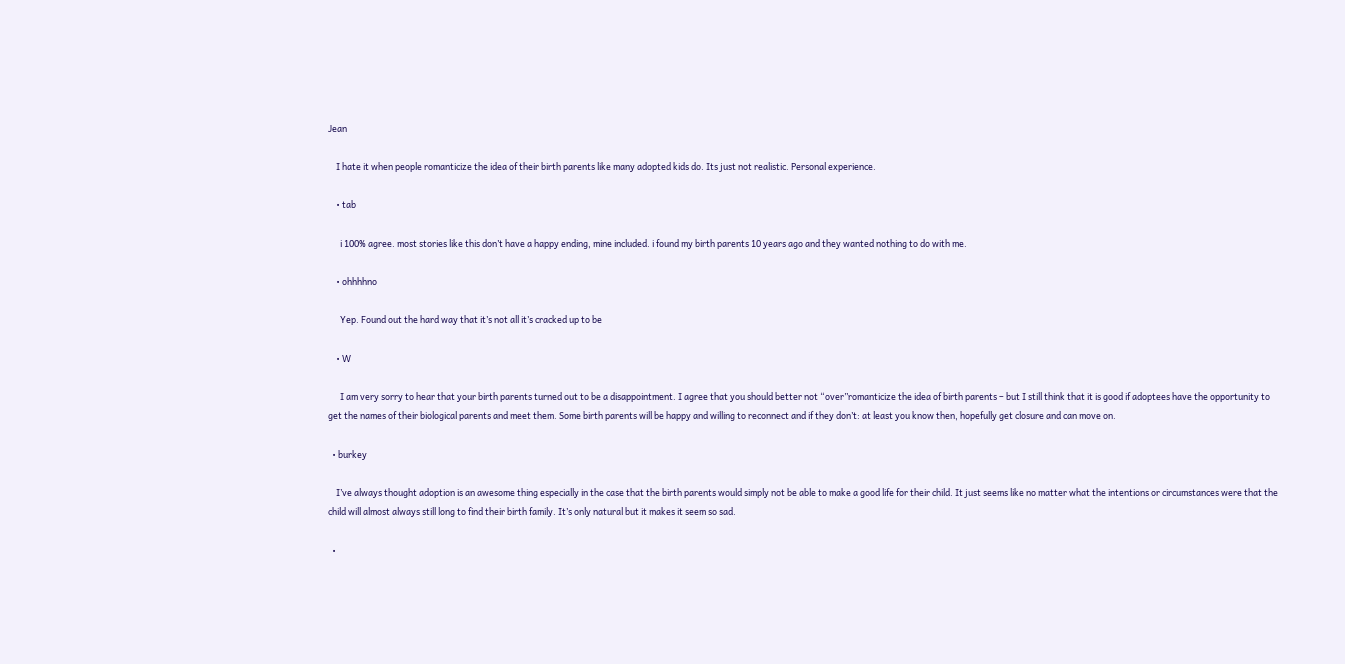Jean

    I hate it when people romanticize the idea of their birth parents like many adopted kids do. Its just not realistic. Personal experience.

    • tab

      i 100% agree. most stories like this don’t have a happy ending, mine included. i found my birth parents 10 years ago and they wanted nothing to do with me.

    • ohhhhno

      Yep. Found out the hard way that it’s not all it’s cracked up to be

    • W

      I am very sorry to hear that your birth parents turned out to be a disappointment. I agree that you should better not “over”romanticize the idea of birth parents – but I still think that it is good if adoptees have the opportunity to get the names of their biological parents and meet them. Some birth parents will be happy and willing to reconnect and if they don’t: at least you know then, hopefully get closure and can move on.

  • burkey

    I’ve always thought adoption is an awesome thing especially in the case that the birth parents would simply not be able to make a good life for their child. It just seems like no matter what the intentions or circumstances were that the child will almost always still long to find their birth family. It’s only natural but it makes it seem so sad.

  •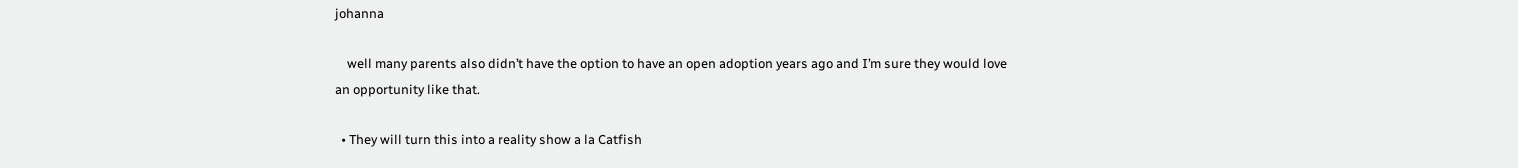johanna

    well many parents also didn’t have the option to have an open adoption years ago and I’m sure they would love an opportunity like that.

  • They will turn this into a reality show a la Catfish